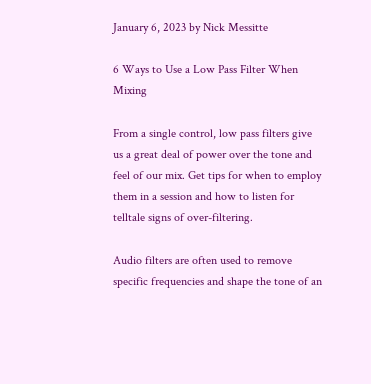January 6, 2023 by Nick Messitte

6 Ways to Use a Low Pass Filter When Mixing

From a single control, low pass filters give us a great deal of power over the tone and feel of our mix. Get tips for when to employ them in a session and how to listen for telltale signs of over-filtering.

Audio filters are often used to remove specific frequencies and shape the tone of an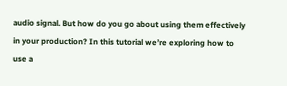audio signal. But how do you go about using them effectively in your production? In this tutorial we’re exploring how to use a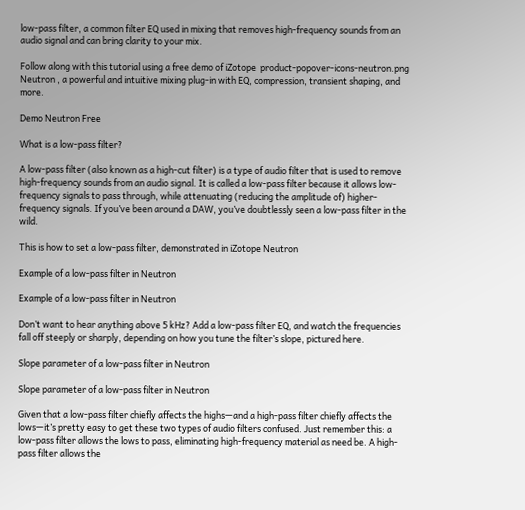low-pass filter, a common filter EQ used in mixing that removes high-frequency sounds from an audio signal and can bring clarity to your mix.

Follow along with this tutorial using a free demo of iZotope  product-popover-icons-neutron.png Neutron , a powerful and intuitive mixing plug-in with EQ, compression, transient shaping, and more.

Demo Neutron Free

What is a low-pass filter?

A low-pass filter (also known as a high-cut filter) is a type of audio filter that is used to remove high-frequency sounds from an audio signal. It is called a low-pass filter because it allows low-frequency signals to pass through, while attenuating (reducing the amplitude of) higher-frequency signals. If you’ve been around a DAW, you’ve doubtlessly seen a low-pass filter in the wild.

This is how to set a low-pass filter, demonstrated in iZotope Neutron

Example of a low-pass filter in Neutron

Example of a low-pass filter in Neutron

Don’t want to hear anything above 5 kHz? Add a low-pass filter EQ, and watch the frequencies fall off steeply or sharply, depending on how you tune the filter’s slope, pictured here.

Slope parameter of a low-pass filter in Neutron

Slope parameter of a low-pass filter in Neutron

Given that a low-pass filter chiefly affects the highs—and a high-pass filter chiefly affects the lows—it’s pretty easy to get these two types of audio filters confused. Just remember this: a low-pass filter allows the lows to pass, eliminating high-frequency material as need be. A high-pass filter allows the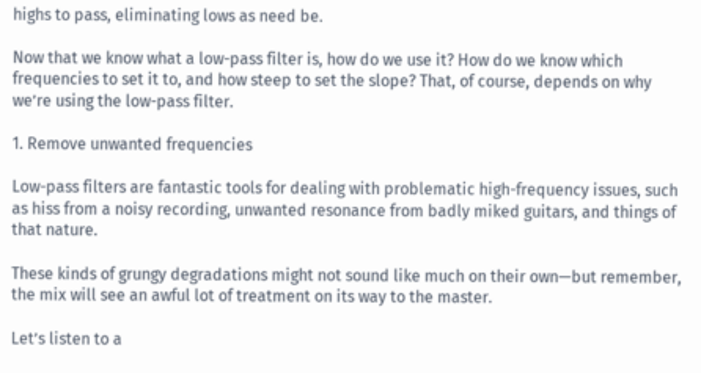highs to pass, eliminating lows as need be.

Now that we know what a low-pass filter is, how do we use it? How do we know which frequencies to set it to, and how steep to set the slope? That, of course, depends on why we’re using the low-pass filter.

1. Remove unwanted frequencies

Low-pass filters are fantastic tools for dealing with problematic high-frequency issues, such as hiss from a noisy recording, unwanted resonance from badly miked guitars, and things of that nature.

These kinds of grungy degradations might not sound like much on their own—but remember, the mix will see an awful lot of treatment on its way to the master.

Let’s listen to a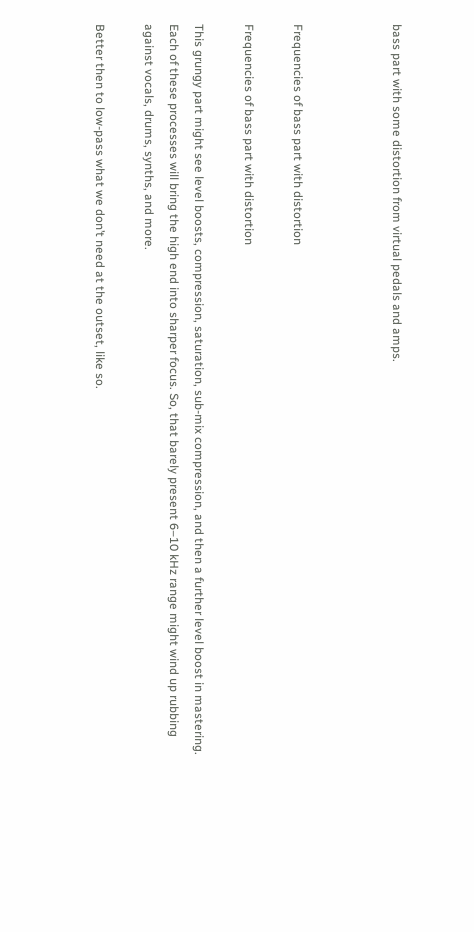bass part with some distortion from virtual pedals and amps.



Frequencies of bass part with distortion

Frequencies of bass part with distortion

This grungy part might see level boosts, compression, saturation, sub-mix compression, and then a further level boost in mastering. Each of these processes will bring the high end into sharper focus. So, that barely present 6–10 kHz range might wind up rubbing against vocals, drums, synths, and more.

Better then to low-pass what we don’t need at the outset, like so.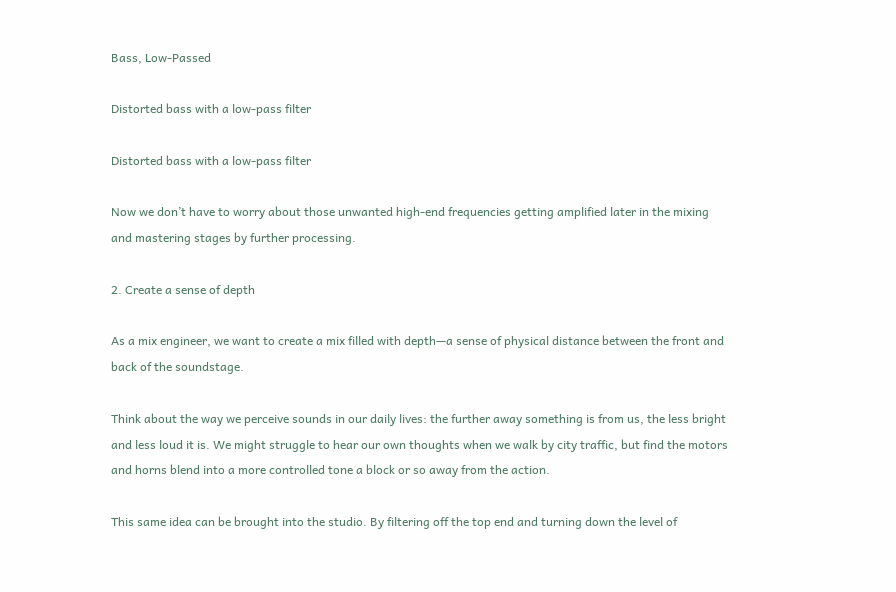Bass, Low-Passed

Distorted bass with a low-pass filter

Distorted bass with a low-pass filter

Now we don’t have to worry about those unwanted high-end frequencies getting amplified later in the mixing and mastering stages by further processing.

2. Create a sense of depth

As a mix engineer, we want to create a mix filled with depth—a sense of physical distance between the front and back of the soundstage.

Think about the way we perceive sounds in our daily lives: the further away something is from us, the less bright and less loud it is. We might struggle to hear our own thoughts when we walk by city traffic, but find the motors and horns blend into a more controlled tone a block or so away from the action.

This same idea can be brought into the studio. By filtering off the top end and turning down the level of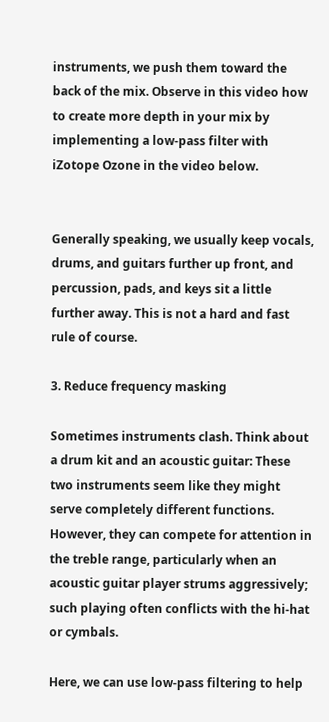instruments, we push them toward the back of the mix. Observe in this video how to create more depth in your mix by implementing a low-pass filter with iZotope Ozone in the video below.


Generally speaking, we usually keep vocals, drums, and guitars further up front, and percussion, pads, and keys sit a little further away. This is not a hard and fast rule of course.

3. Reduce frequency masking

Sometimes instruments clash. Think about a drum kit and an acoustic guitar: These two instruments seem like they might serve completely different functions. However, they can compete for attention in the treble range, particularly when an acoustic guitar player strums aggressively; such playing often conflicts with the hi-hat or cymbals.

Here, we can use low-pass filtering to help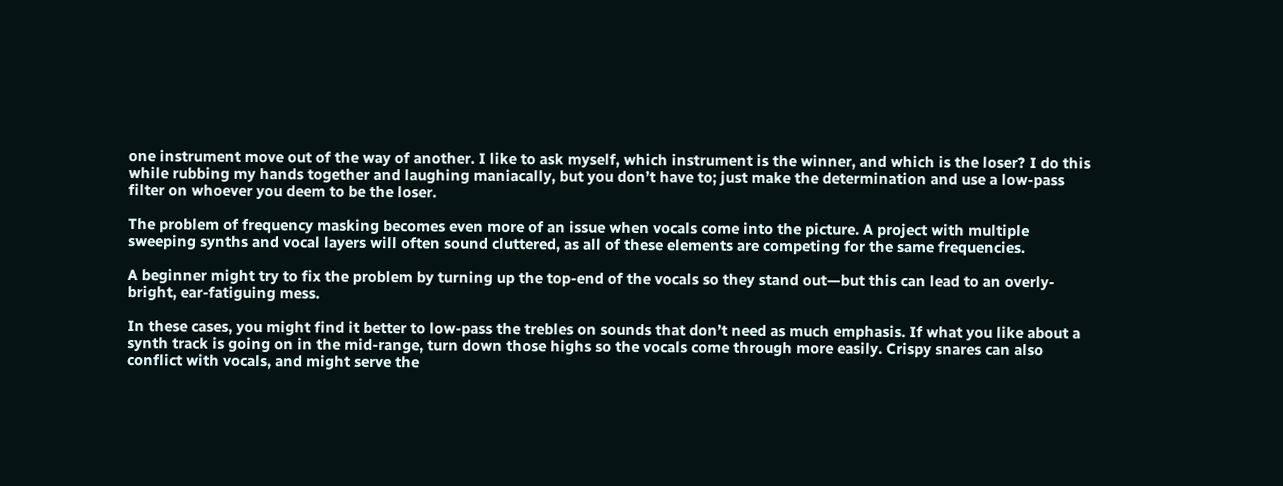one instrument move out of the way of another. I like to ask myself, which instrument is the winner, and which is the loser? I do this while rubbing my hands together and laughing maniacally, but you don’t have to; just make the determination and use a low-pass filter on whoever you deem to be the loser.

The problem of frequency masking becomes even more of an issue when vocals come into the picture. A project with multiple sweeping synths and vocal layers will often sound cluttered, as all of these elements are competing for the same frequencies.

A beginner might try to fix the problem by turning up the top-end of the vocals so they stand out—but this can lead to an overly-bright, ear-fatiguing mess.

In these cases, you might find it better to low-pass the trebles on sounds that don’t need as much emphasis. If what you like about a synth track is going on in the mid-range, turn down those highs so the vocals come through more easily. Crispy snares can also conflict with vocals, and might serve the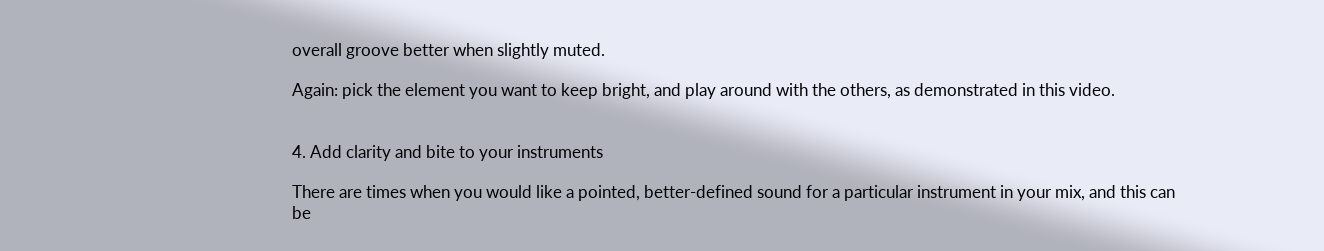overall groove better when slightly muted.

Again: pick the element you want to keep bright, and play around with the others, as demonstrated in this video.


4. Add clarity and bite to your instruments

There are times when you would like a pointed, better-defined sound for a particular instrument in your mix, and this can be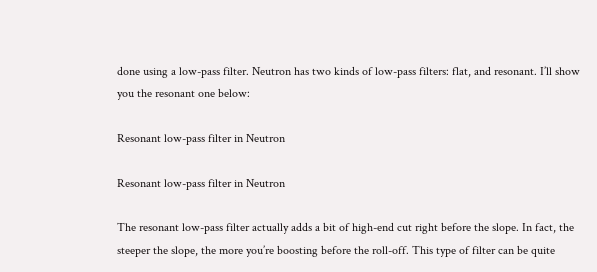done using a low-pass filter. Neutron has two kinds of low-pass filters: flat, and resonant. I’ll show you the resonant one below:

Resonant low-pass filter in Neutron

Resonant low-pass filter in Neutron

The resonant low-pass filter actually adds a bit of high-end cut right before the slope. In fact, the steeper the slope, the more you’re boosting before the roll-off. This type of filter can be quite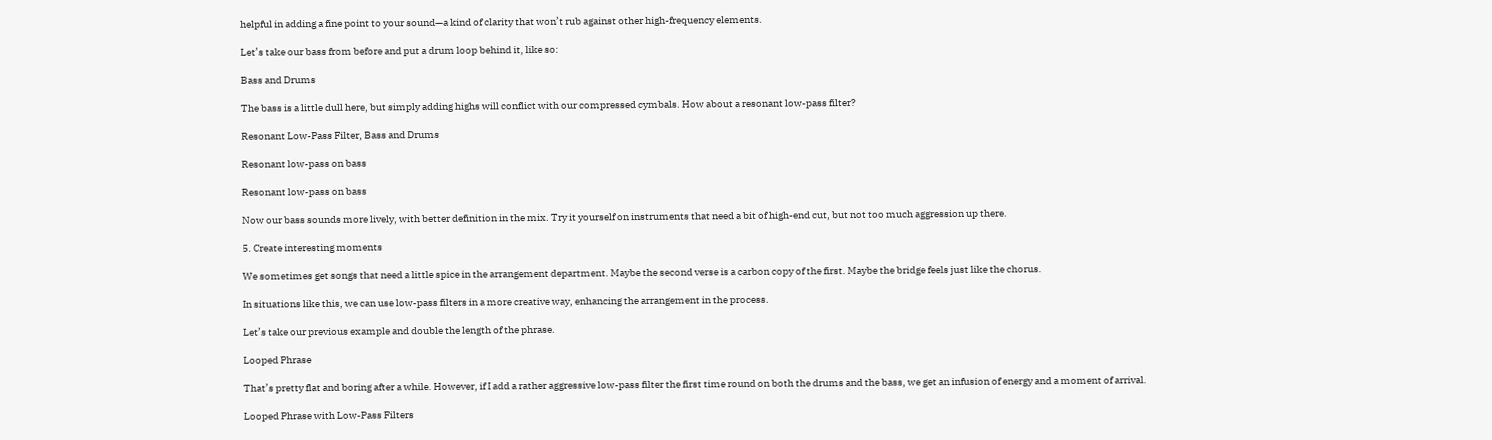helpful in adding a fine point to your sound—a kind of clarity that won’t rub against other high-frequency elements.

Let’s take our bass from before and put a drum loop behind it, like so:

Bass and Drums

The bass is a little dull here, but simply adding highs will conflict with our compressed cymbals. How about a resonant low-pass filter?

Resonant Low-Pass Filter, Bass and Drums

Resonant low-pass on bass

Resonant low-pass on bass

Now our bass sounds more lively, with better definition in the mix. Try it yourself on instruments that need a bit of high-end cut, but not too much aggression up there.

5. Create interesting moments

We sometimes get songs that need a little spice in the arrangement department. Maybe the second verse is a carbon copy of the first. Maybe the bridge feels just like the chorus.

In situations like this, we can use low-pass filters in a more creative way, enhancing the arrangement in the process.

Let’s take our previous example and double the length of the phrase.

Looped Phrase

That’s pretty flat and boring after a while. However, if I add a rather aggressive low-pass filter the first time round on both the drums and the bass, we get an infusion of energy and a moment of arrival.

Looped Phrase with Low-Pass Filters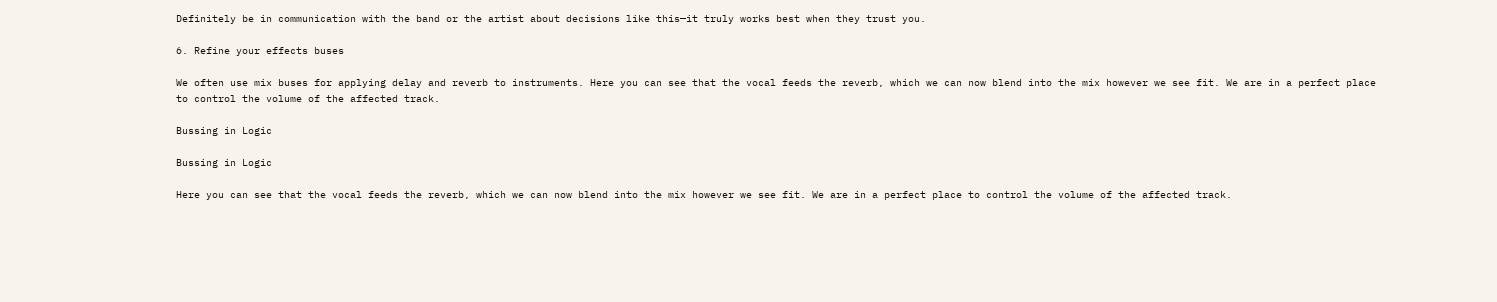Definitely be in communication with the band or the artist about decisions like this—it truly works best when they trust you.

6. Refine your effects buses

We often use mix buses for applying delay and reverb to instruments. Here you can see that the vocal feeds the reverb, which we can now blend into the mix however we see fit. We are in a perfect place to control the volume of the affected track.

Bussing in Logic

Bussing in Logic

Here you can see that the vocal feeds the reverb, which we can now blend into the mix however we see fit. We are in a perfect place to control the volume of the affected track.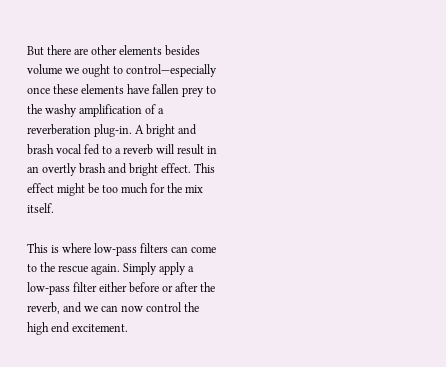But there are other elements besides volume we ought to control—especially once these elements have fallen prey to the washy amplification of a reverberation plug-in. A bright and brash vocal fed to a reverb will result in an overtly brash and bright effect. This effect might be too much for the mix itself.

This is where low-pass filters can come to the rescue again. Simply apply a low-pass filter either before or after the reverb, and we can now control the high end excitement.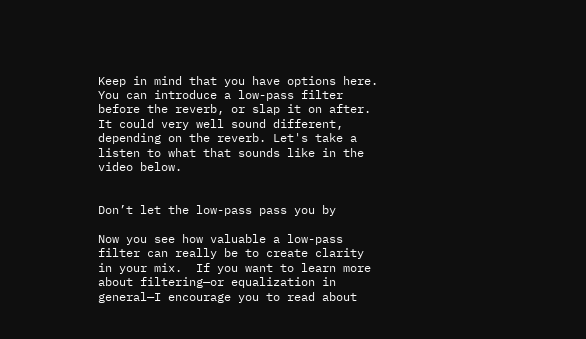Keep in mind that you have options here. You can introduce a low-pass filter before the reverb, or slap it on after. It could very well sound different, depending on the reverb. Let's take a listen to what that sounds like in the video below.


Don’t let the low-pass pass you by

Now you see how valuable a low-pass filter can really be to create clarity in your mix.  If you want to learn more about filtering—or equalization in general—I encourage you to read about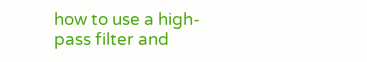how to use a high-pass filter and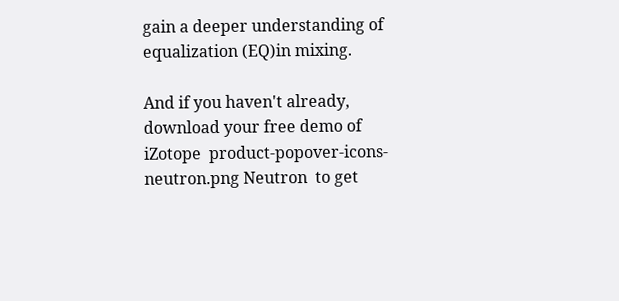gain a deeper understanding of equalization (EQ)in mixing.

And if you haven't already, download your free demo of iZotope  product-popover-icons-neutron.png Neutron  to get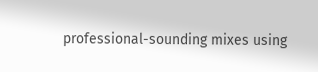professional-sounding mixes using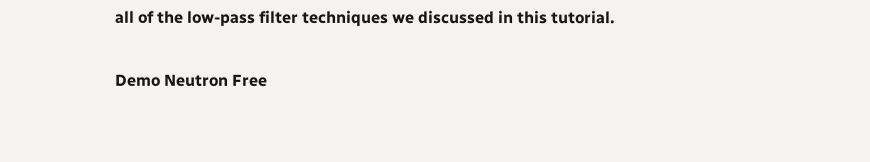all of the low-pass filter techniques we discussed in this tutorial.

Demo Neutron Free